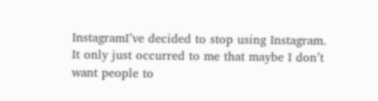InstagramI’ve decided to stop using Instagram. It only just occurred to me that maybe I don’t want people to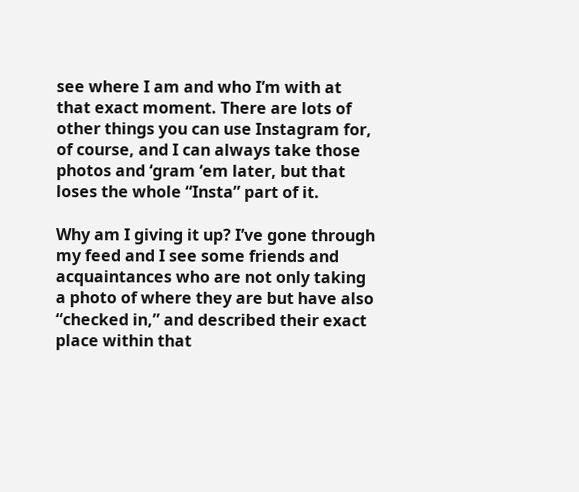see where I am and who I’m with at that exact moment. There are lots of other things you can use Instagram for, of course, and I can always take those photos and ‘gram ‘em later, but that loses the whole “Insta” part of it.

Why am I giving it up? I’ve gone through my feed and I see some friends and acquaintances who are not only taking a photo of where they are but have also “checked in,” and described their exact place within that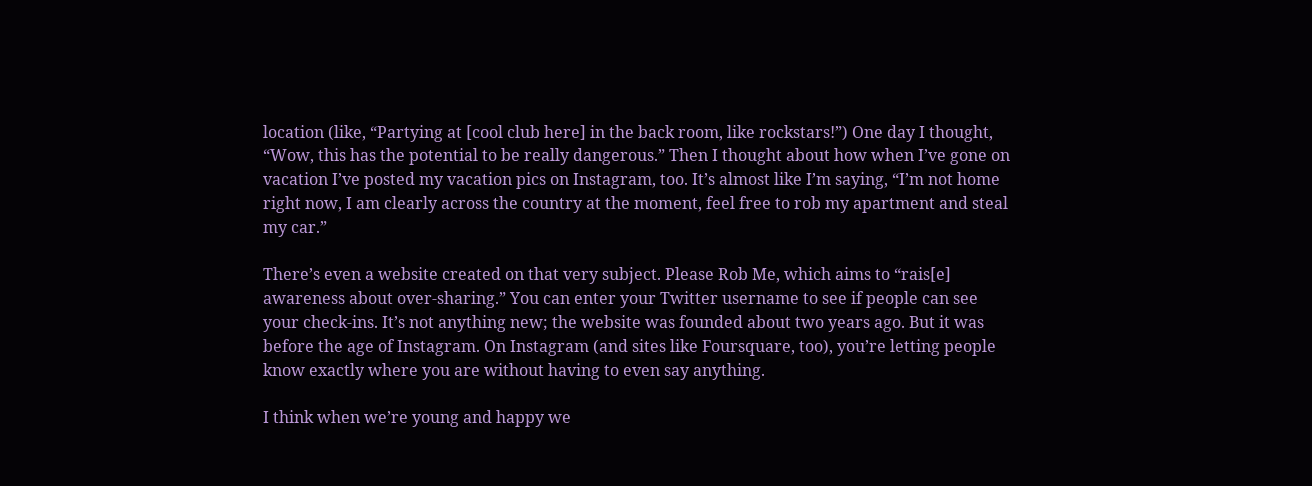location (like, “Partying at [cool club here] in the back room, like rockstars!”) One day I thought, “Wow, this has the potential to be really dangerous.” Then I thought about how when I’ve gone on vacation I’ve posted my vacation pics on Instagram, too. It’s almost like I’m saying, “I’m not home right now, I am clearly across the country at the moment, feel free to rob my apartment and steal my car.”

There’s even a website created on that very subject. Please Rob Me, which aims to “rais[e] awareness about over-sharing.” You can enter your Twitter username to see if people can see your check-ins. It’s not anything new; the website was founded about two years ago. But it was before the age of Instagram. On Instagram (and sites like Foursquare, too), you’re letting people know exactly where you are without having to even say anything.

I think when we’re young and happy we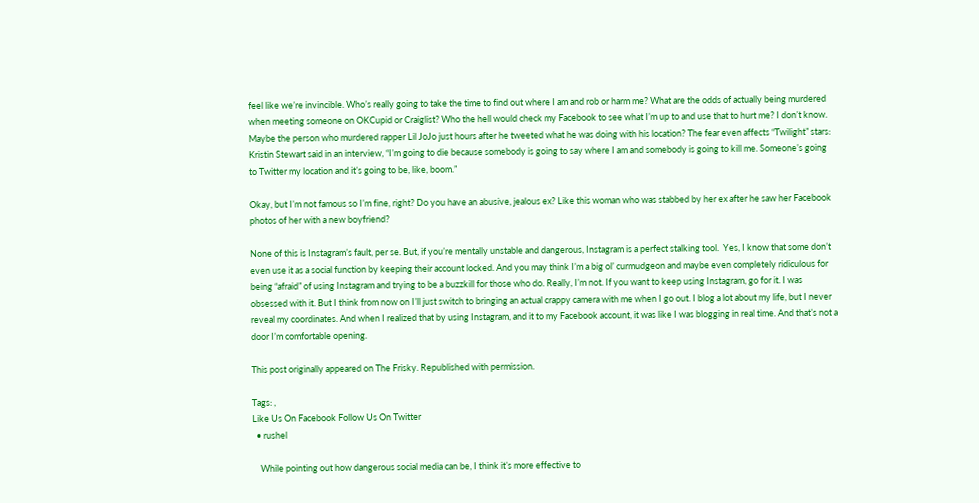feel like we’re invincible. Who’s really going to take the time to find out where I am and rob or harm me? What are the odds of actually being murdered when meeting someone on OKCupid or Craiglist? Who the hell would check my Facebook to see what I’m up to and use that to hurt me? I don’t know. Maybe the person who murdered rapper Lil JoJo just hours after he tweeted what he was doing with his location? The fear even affects “Twilight” stars: Kristin Stewart said in an interview, “I’m going to die because somebody is going to say where I am and somebody is going to kill me. Someone’s going to Twitter my location and it’s going to be, like, boom.”

Okay, but I’m not famous so I’m fine, right? Do you have an abusive, jealous ex? Like this woman who was stabbed by her ex after he saw her Facebook photos of her with a new boyfriend?

None of this is Instagram’s fault, per se. But, if you’re mentally unstable and dangerous, Instagram is a perfect stalking tool.  Yes, I know that some don’t even use it as a social function by keeping their account locked. And you may think I’m a big ol’ curmudgeon and maybe even completely ridiculous for being “afraid” of using Instagram and trying to be a buzzkill for those who do. Really, I’m not. If you want to keep using Instagram, go for it. I was obsessed with it. But I think from now on I’ll just switch to bringing an actual crappy camera with me when I go out. I blog a lot about my life, but I never reveal my coordinates. And when I realized that by using Instagram, and it to my Facebook account, it was like I was blogging in real time. And that’s not a door I’m comfortable opening.

This post originally appeared on The Frisky. Republished with permission.

Tags: ,
Like Us On Facebook Follow Us On Twitter
  • rushel

    While pointing out how dangerous social media can be, I think it’s more effective to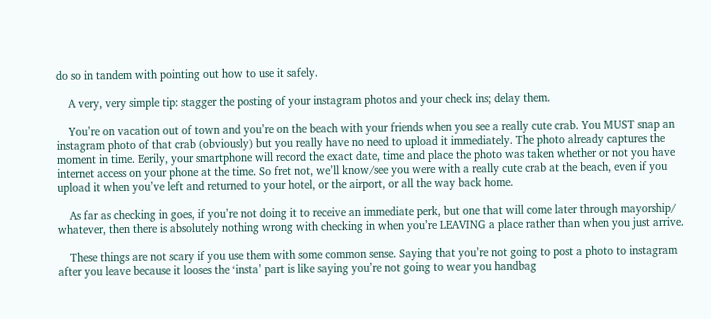do so in tandem with pointing out how to use it safely.

    A very, very simple tip: stagger the posting of your instagram photos and your check ins; delay them.

    You’re on vacation out of town and you’re on the beach with your friends when you see a really cute crab. You MUST snap an instagram photo of that crab (obviously) but you really have no need to upload it immediately. The photo already captures the moment in time. Eerily, your smartphone will record the exact date, time and place the photo was taken whether or not you have internet access on your phone at the time. So fret not, we’ll know/see you were with a really cute crab at the beach, even if you upload it when you’ve left and returned to your hotel, or the airport, or all the way back home.

    As far as checking in goes, if you’re not doing it to receive an immediate perk, but one that will come later through mayorship/ whatever, then there is absolutely nothing wrong with checking in when you’re LEAVING a place rather than when you just arrive.

    These things are not scary if you use them with some common sense. Saying that you’re not going to post a photo to instagram after you leave because it looses the ‘insta’ part is like saying you’re not going to wear you handbag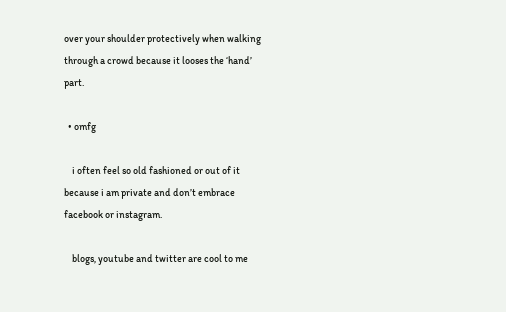over your shoulder protectively when walking through a crowd because it looses the ‘hand’ part.

  • omfg

    i often feel so old fashioned or out of it because i am private and don’t embrace facebook or instagram.

    blogs, youtube and twitter are cool to me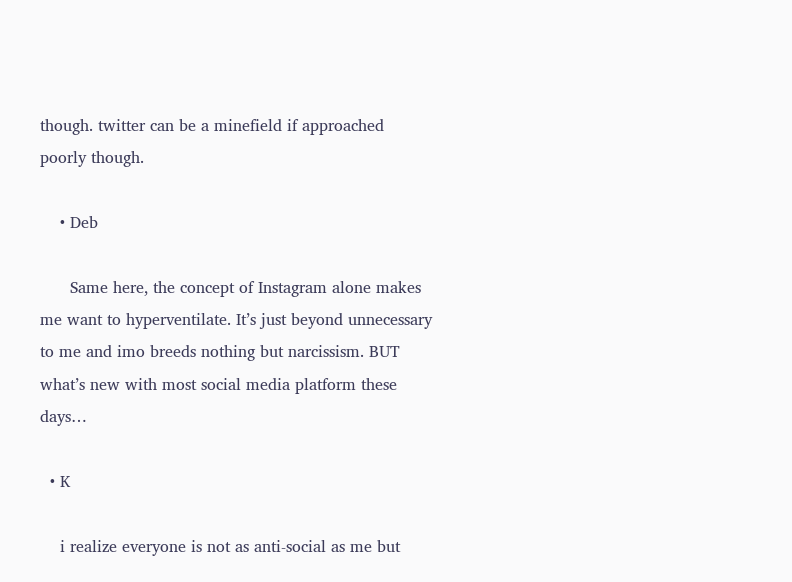though. twitter can be a minefield if approached poorly though.

    • Deb

      Same here, the concept of Instagram alone makes me want to hyperventilate. It’s just beyond unnecessary to me and imo breeds nothing but narcissism. BUT what’s new with most social media platform these days…

  • K

    i realize everyone is not as anti-social as me but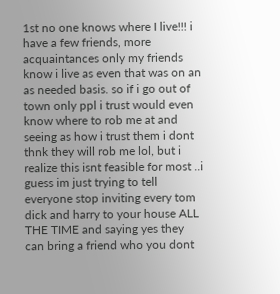1st no one knows where I live!!! i have a few friends, more acquaintances only my friends know i live as even that was on an as needed basis. so if i go out of town only ppl i trust would even know where to rob me at and seeing as how i trust them i dont thnk they will rob me lol, but i realize this isnt feasible for most ..i guess im just trying to tell everyone stop inviting every tom dick and harry to your house ALL THE TIME and saying yes they can bring a friend who you dont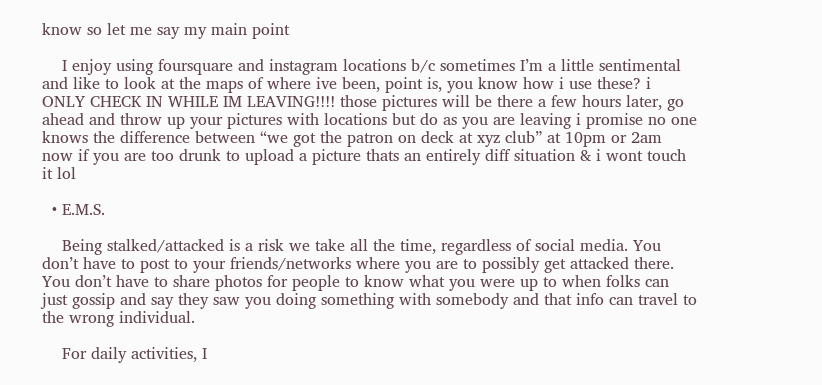know so let me say my main point

    I enjoy using foursquare and instagram locations b/c sometimes I’m a little sentimental and like to look at the maps of where ive been, point is, you know how i use these? i ONLY CHECK IN WHILE IM LEAVING!!!! those pictures will be there a few hours later, go ahead and throw up your pictures with locations but do as you are leaving i promise no one knows the difference between “we got the patron on deck at xyz club” at 10pm or 2am now if you are too drunk to upload a picture thats an entirely diff situation & i wont touch it lol

  • E.M.S.

    Being stalked/attacked is a risk we take all the time, regardless of social media. You don’t have to post to your friends/networks where you are to possibly get attacked there. You don’t have to share photos for people to know what you were up to when folks can just gossip and say they saw you doing something with somebody and that info can travel to the wrong individual.

    For daily activities, I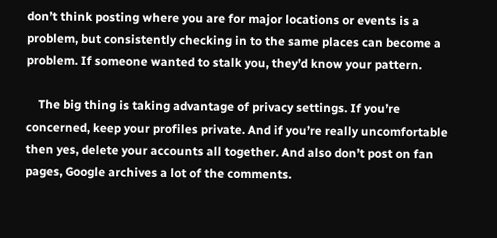don’t think posting where you are for major locations or events is a problem, but consistently checking in to the same places can become a problem. If someone wanted to stalk you, they’d know your pattern.

    The big thing is taking advantage of privacy settings. If you’re concerned, keep your profiles private. And if you’re really uncomfortable then yes, delete your accounts all together. And also don’t post on fan pages, Google archives a lot of the comments.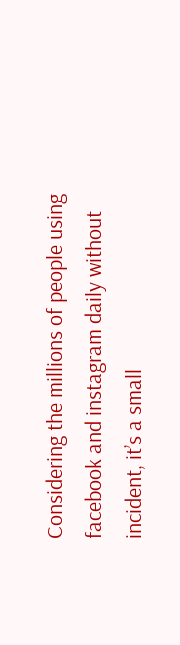Considering the millions of people using facebook and instagram daily without incident, it’s a small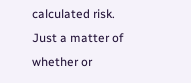calculated risk. Just a matter of whether or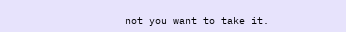not you want to take it.